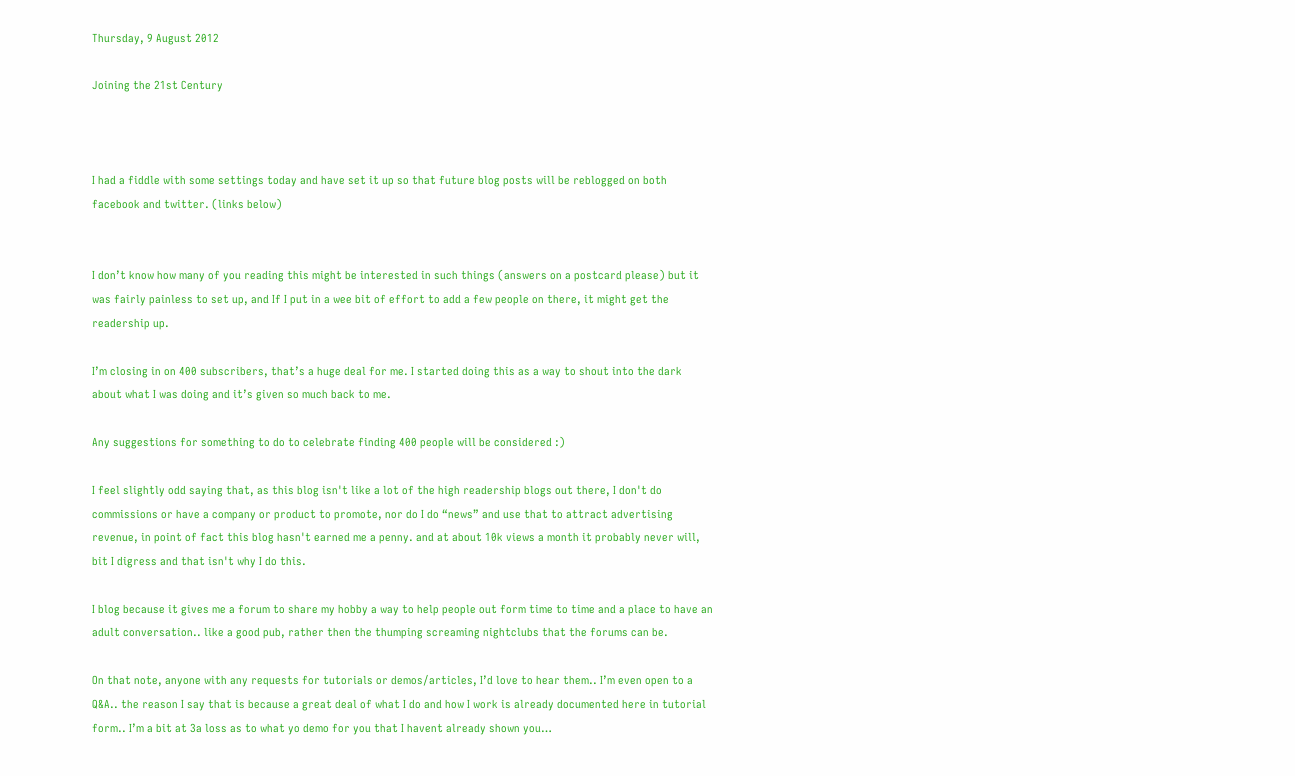Thursday, 9 August 2012

Joining the 21st Century



I had a fiddle with some settings today and have set it up so that future blog posts will be reblogged on both facebook and twitter. (links below)


I don’t know how many of you reading this might be interested in such things (answers on a postcard please) but it was fairly painless to set up, and If I put in a wee bit of effort to add a few people on there, it might get the readership up.

I’m closing in on 400 subscribers, that’s a huge deal for me. I started doing this as a way to shout into the dark about what I was doing and it’s given so much back to me.

Any suggestions for something to do to celebrate finding 400 people will be considered :)

I feel slightly odd saying that, as this blog isn't like a lot of the high readership blogs out there, I don't do commissions or have a company or product to promote, nor do I do “news” and use that to attract advertising revenue, in point of fact this blog hasn't earned me a penny. and at about 10k views a month it probably never will, bit I digress and that isn't why I do this.

I blog because it gives me a forum to share my hobby a way to help people out form time to time and a place to have an adult conversation.. like a good pub, rather then the thumping screaming nightclubs that the forums can be.

On that note, anyone with any requests for tutorials or demos/articles, I’d love to hear them.. I’m even open to a Q&A.. the reason I say that is because a great deal of what I do and how I work is already documented here in tutorial form.. I’m a bit at 3a loss as to what yo demo for you that I havent already shown you…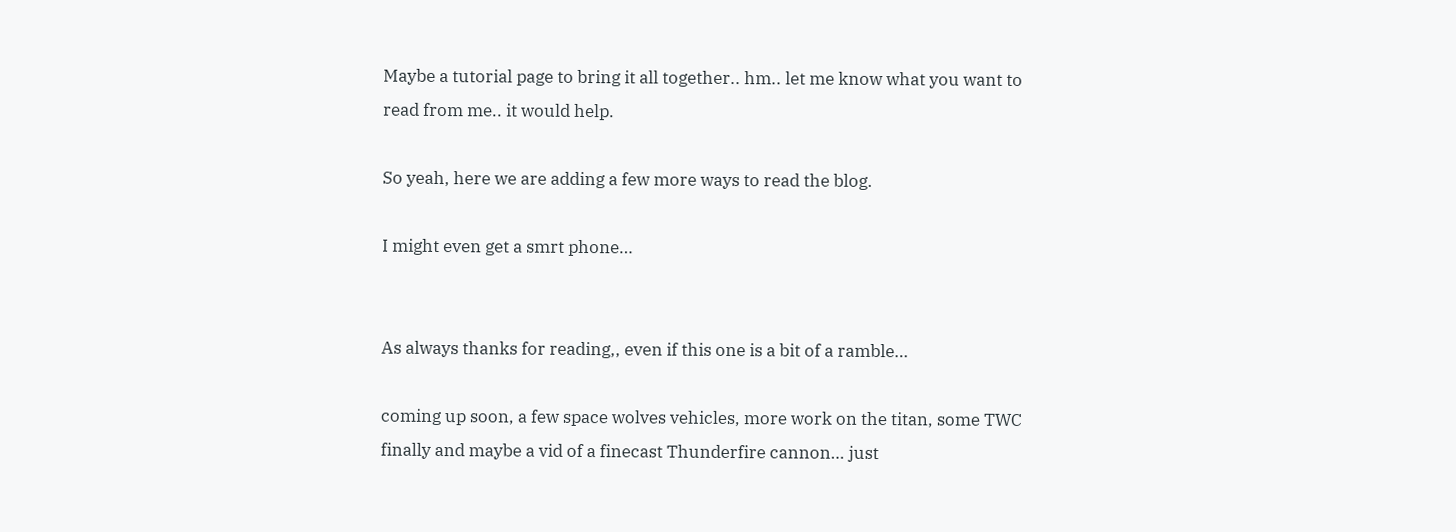Maybe a tutorial page to bring it all together.. hm.. let me know what you want to read from me.. it would help.

So yeah, here we are adding a few more ways to read the blog.

I might even get a smrt phone…


As always thanks for reading,, even if this one is a bit of a ramble…

coming up soon, a few space wolves vehicles, more work on the titan, some TWC finally and maybe a vid of a finecast Thunderfire cannon… just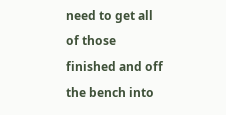need to get all of those finished and off the bench into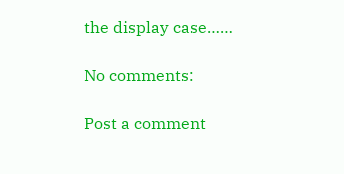the display case……

No comments:

Post a comment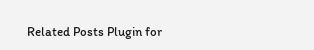Related Posts Plugin for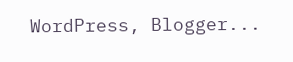WordPress, Blogger...